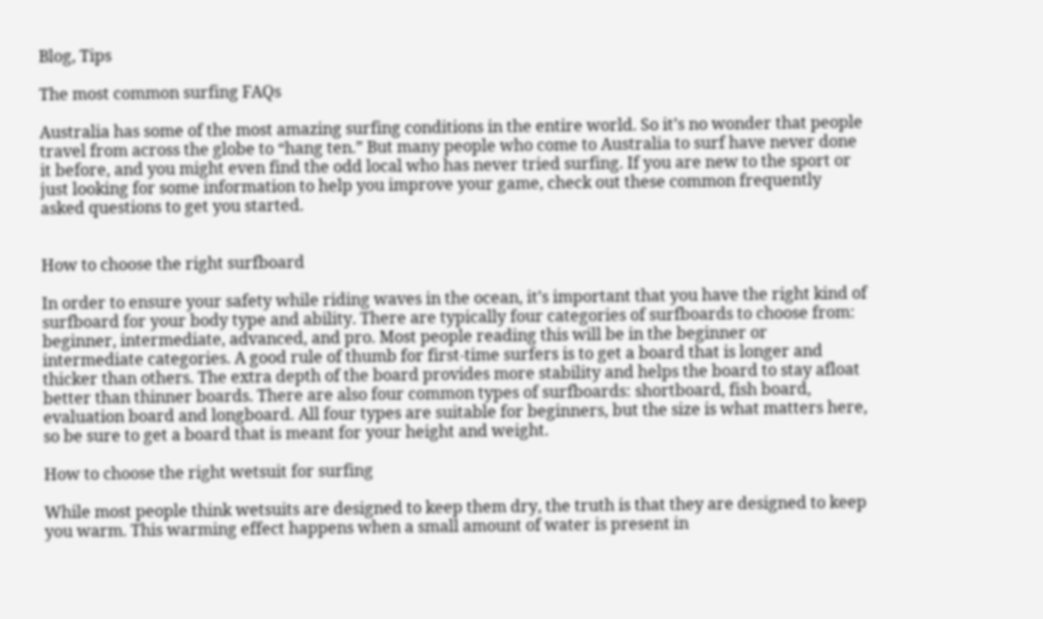Blog, Tips

The most common surfing FAQs

Australia has some of the most amazing surfing conditions in the entire world. So it’s no wonder that people travel from across the globe to “hang ten.” But many people who come to Australia to surf have never done it before, and you might even find the odd local who has never tried surfing. If you are new to the sport or just looking for some information to help you improve your game, check out these common frequently asked questions to get you started.


How to choose the right surfboard

In order to ensure your safety while riding waves in the ocean, it’s important that you have the right kind of surfboard for your body type and ability. There are typically four categories of surfboards to choose from: beginner, intermediate, advanced, and pro. Most people reading this will be in the beginner or intermediate categories. A good rule of thumb for first-time surfers is to get a board that is longer and thicker than others. The extra depth of the board provides more stability and helps the board to stay afloat better than thinner boards. There are also four common types of surfboards: shortboard, fish board, evaluation board and longboard. All four types are suitable for beginners, but the size is what matters here, so be sure to get a board that is meant for your height and weight.

How to choose the right wetsuit for surfing

While most people think wetsuits are designed to keep them dry, the truth is that they are designed to keep you warm. This warming effect happens when a small amount of water is present in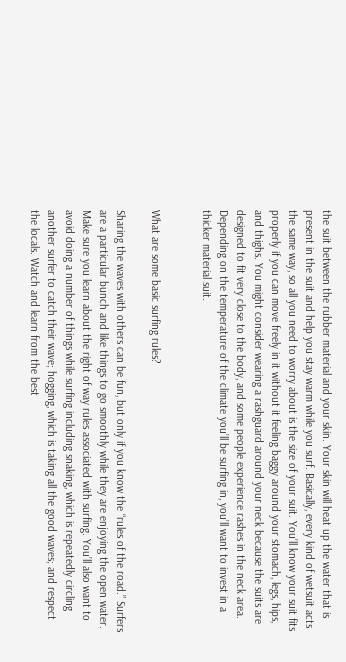the suit between the rubber material and your skin. Your skin will heat up the water that is present in the suit and help you stay warm while you surf. Basically, every kind of wetsuit acts the same way, so all you need to worry about is the size of your suit. You’ll know your suit fits properly if you can move freely in it without it feeling baggy around your stomach, legs, hips, and thighs. You might consider wearing a rashguard around your neck because the suits are designed to fit very close to the body, and some people experience rashes in the neck area. Depending on the temperature of the climate you’ll be surfing in, you’ll want to invest in a thicker material suit.


What are some basic surfing rules?

Sharing the waves with others can be fun, but only if you know the “rules of the road.” Surfers are a particular bunch and like things to go smoothly while they are enjoying the open water. Make sure you learn about the right of way rules associated with surfing. You’ll also want to avoid doing a number of things while surfing including snaking, which is repeatedly circling another surfer to catch their wave; hogging, which is taking all the good waves; and respect the locals. Watch and learn from the best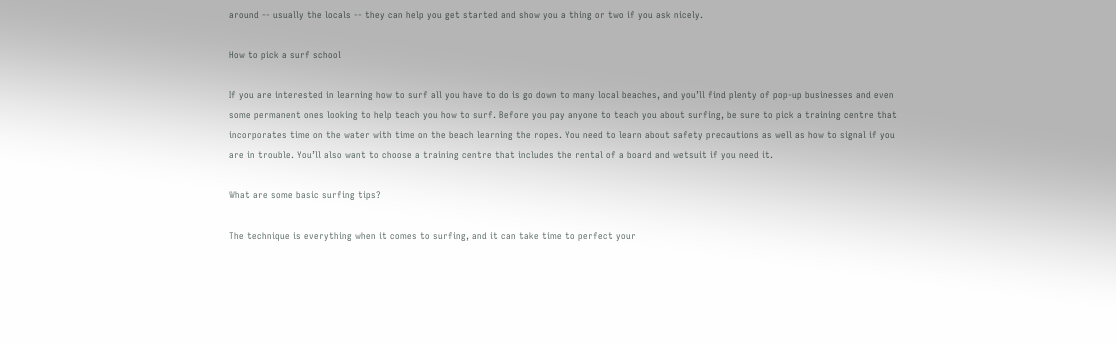around -- usually the locals -- they can help you get started and show you a thing or two if you ask nicely.

How to pick a surf school

If you are interested in learning how to surf all you have to do is go down to many local beaches, and you’ll find plenty of pop-up businesses and even some permanent ones looking to help teach you how to surf. Before you pay anyone to teach you about surfing, be sure to pick a training centre that incorporates time on the water with time on the beach learning the ropes. You need to learn about safety precautions as well as how to signal if you are in trouble. You’ll also want to choose a training centre that includes the rental of a board and wetsuit if you need it.

What are some basic surfing tips?

The technique is everything when it comes to surfing, and it can take time to perfect your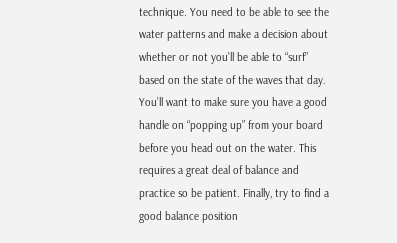technique. You need to be able to see the water patterns and make a decision about whether or not you’ll be able to “surf” based on the state of the waves that day. You’ll want to make sure you have a good handle on “popping up” from your board before you head out on the water. This requires a great deal of balance and practice so be patient. Finally, try to find a good balance position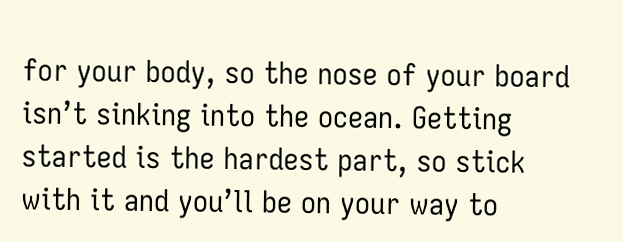for your body, so the nose of your board isn’t sinking into the ocean. Getting started is the hardest part, so stick with it and you’ll be on your way to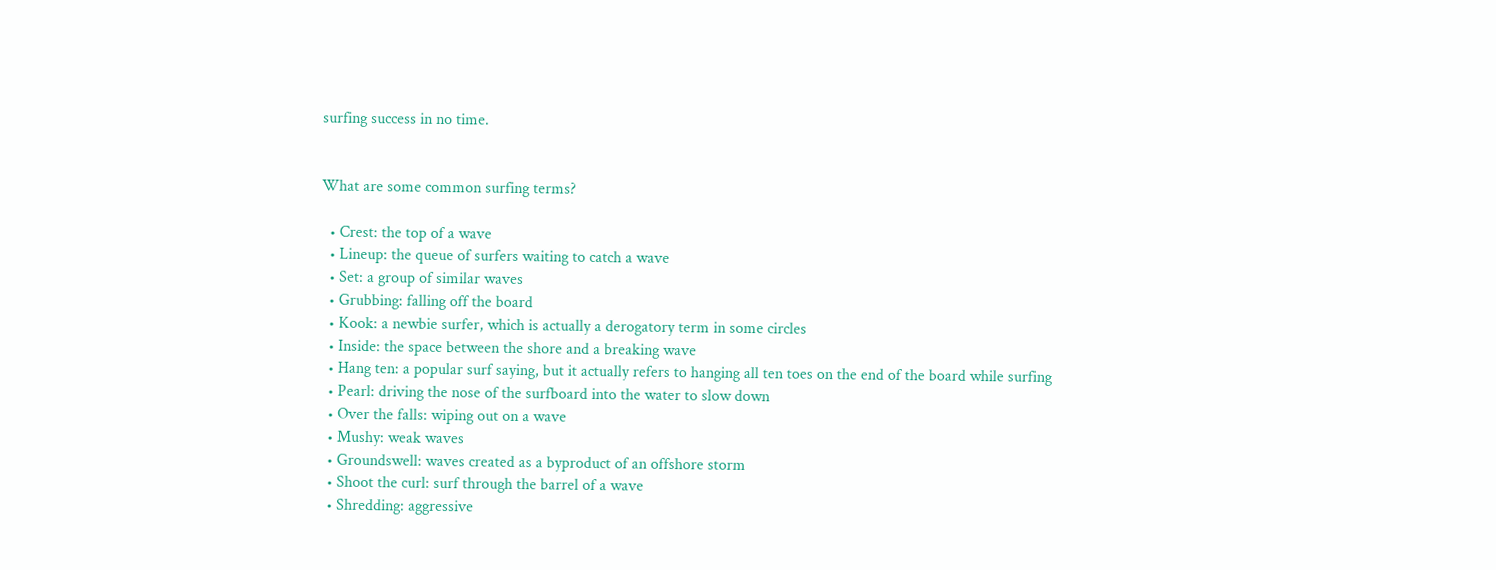surfing success in no time.


What are some common surfing terms?

  • Crest: the top of a wave
  • Lineup: the queue of surfers waiting to catch a wave
  • Set: a group of similar waves
  • Grubbing: falling off the board
  • Kook: a newbie surfer, which is actually a derogatory term in some circles
  • Inside: the space between the shore and a breaking wave
  • Hang ten: a popular surf saying, but it actually refers to hanging all ten toes on the end of the board while surfing
  • Pearl: driving the nose of the surfboard into the water to slow down
  • Over the falls: wiping out on a wave
  • Mushy: weak waves
  • Groundswell: waves created as a byproduct of an offshore storm
  • Shoot the curl: surf through the barrel of a wave
  • Shredding: aggressive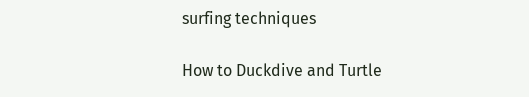surfing techniques

How to Duckdive and Turtle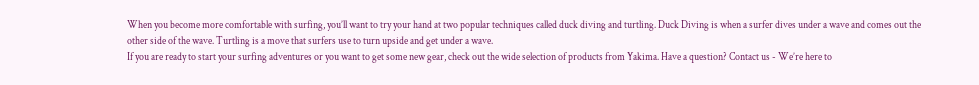When you become more comfortable with surfing, you’ll want to try your hand at two popular techniques called duck diving and turtling. Duck Diving is when a surfer dives under a wave and comes out the other side of the wave. Turtling is a move that surfers use to turn upside and get under a wave.
If you are ready to start your surfing adventures or you want to get some new gear, check out the wide selection of products from Yakima. Have a question? Contact us - We’re here to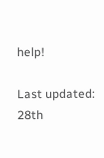help!

Last updated: 28th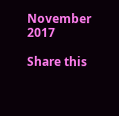November 2017

Share this